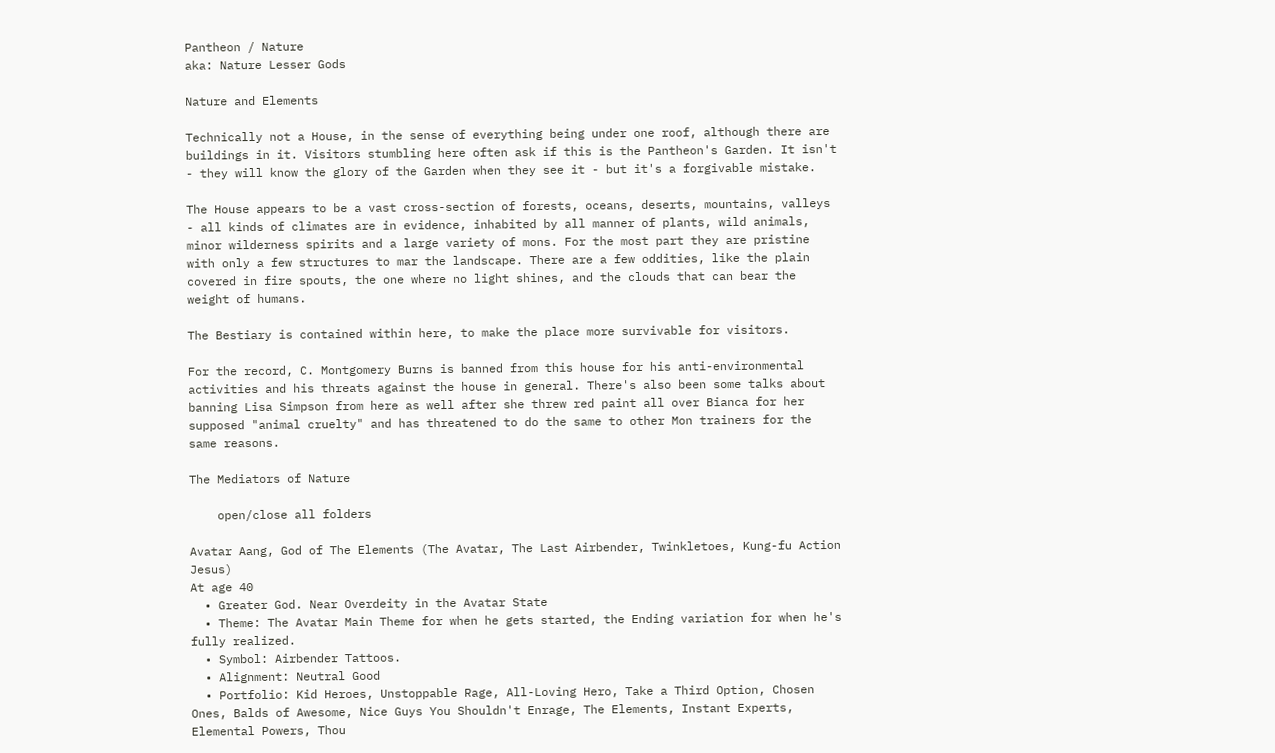Pantheon / Nature
aka: Nature Lesser Gods

Nature and Elements

Technically not a House, in the sense of everything being under one roof, although there are buildings in it. Visitors stumbling here often ask if this is the Pantheon's Garden. It isn't - they will know the glory of the Garden when they see it - but it's a forgivable mistake.

The House appears to be a vast cross-section of forests, oceans, deserts, mountains, valleys - all kinds of climates are in evidence, inhabited by all manner of plants, wild animals, minor wilderness spirits and a large variety of mons. For the most part they are pristine with only a few structures to mar the landscape. There are a few oddities, like the plain covered in fire spouts, the one where no light shines, and the clouds that can bear the weight of humans.

The Bestiary is contained within here, to make the place more survivable for visitors.

For the record, C. Montgomery Burns is banned from this house for his anti-environmental activities and his threats against the house in general. There's also been some talks about banning Lisa Simpson from here as well after she threw red paint all over Bianca for her supposed "animal cruelty" and has threatened to do the same to other Mon trainers for the same reasons.

The Mediators of Nature

    open/close all folders

Avatar Aang, God of The Elements (The Avatar, The Last Airbender, Twinkletoes, Kung-fu Action Jesus)
At age 40
  • Greater God. Near Overdeity in the Avatar State
  • Theme: The Avatar Main Theme for when he gets started, the Ending variation for when he's fully realized.
  • Symbol: Airbender Tattoos.
  • Alignment: Neutral Good
  • Portfolio: Kid Heroes, Unstoppable Rage, All-Loving Hero, Take a Third Option, Chosen Ones, Balds of Awesome, Nice Guys You Shouldn't Enrage, The Elements, Instant Experts, Elemental Powers, Thou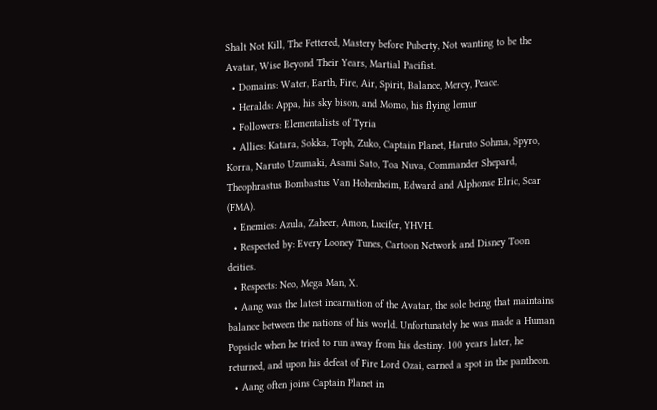Shalt Not Kill, The Fettered, Mastery before Puberty, Not wanting to be the Avatar, Wise Beyond Their Years, Martial Pacifist.
  • Domains: Water, Earth, Fire, Air, Spirit, Balance, Mercy, Peace.
  • Heralds: Appa, his sky bison, and Momo, his flying lemur
  • Followers: Elementalists of Tyria
  • Allies: Katara, Sokka, Toph, Zuko, Captain Planet, Haruto Sohma, Spyro, Korra, Naruto Uzumaki, Asami Sato, Toa Nuva, Commander Shepard, Theophrastus Bombastus Van Hohenheim, Edward and Alphonse Elric, Scar (FMA).
  • Enemies: Azula, Zaheer, Amon, Lucifer, YHVH.
  • Respected by: Every Looney Tunes, Cartoon Network and Disney Toon deities.
  • Respects: Neo, Mega Man, X.
  • Aang was the latest incarnation of the Avatar, the sole being that maintains balance between the nations of his world. Unfortunately he was made a Human Popsicle when he tried to run away from his destiny. 100 years later, he returned, and upon his defeat of Fire Lord Ozai, earned a spot in the pantheon.
  • Aang often joins Captain Planet in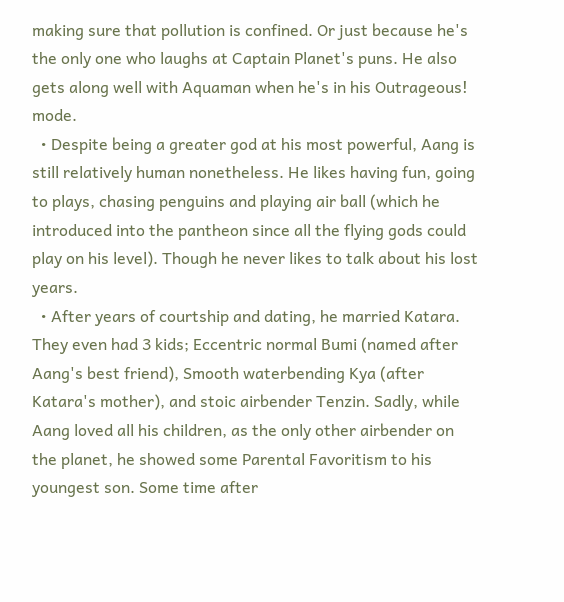making sure that pollution is confined. Or just because he's the only one who laughs at Captain Planet's puns. He also gets along well with Aquaman when he's in his Outrageous! mode.
  • Despite being a greater god at his most powerful, Aang is still relatively human nonetheless. He likes having fun, going to plays, chasing penguins and playing air ball (which he introduced into the pantheon since all the flying gods could play on his level). Though he never likes to talk about his lost years.
  • After years of courtship and dating, he married Katara. They even had 3 kids; Eccentric normal Bumi (named after Aang's best friend), Smooth waterbending Kya (after Katara's mother), and stoic airbender Tenzin. Sadly, while Aang loved all his children, as the only other airbender on the planet, he showed some Parental Favoritism to his youngest son. Some time after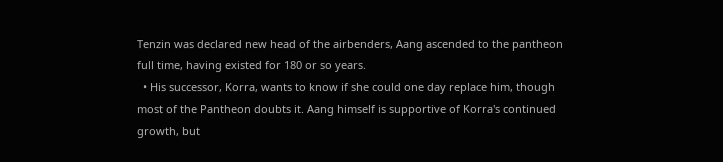Tenzin was declared new head of the airbenders, Aang ascended to the pantheon full time, having existed for 180 or so years.
  • His successor, Korra, wants to know if she could one day replace him, though most of the Pantheon doubts it. Aang himself is supportive of Korra's continued growth, but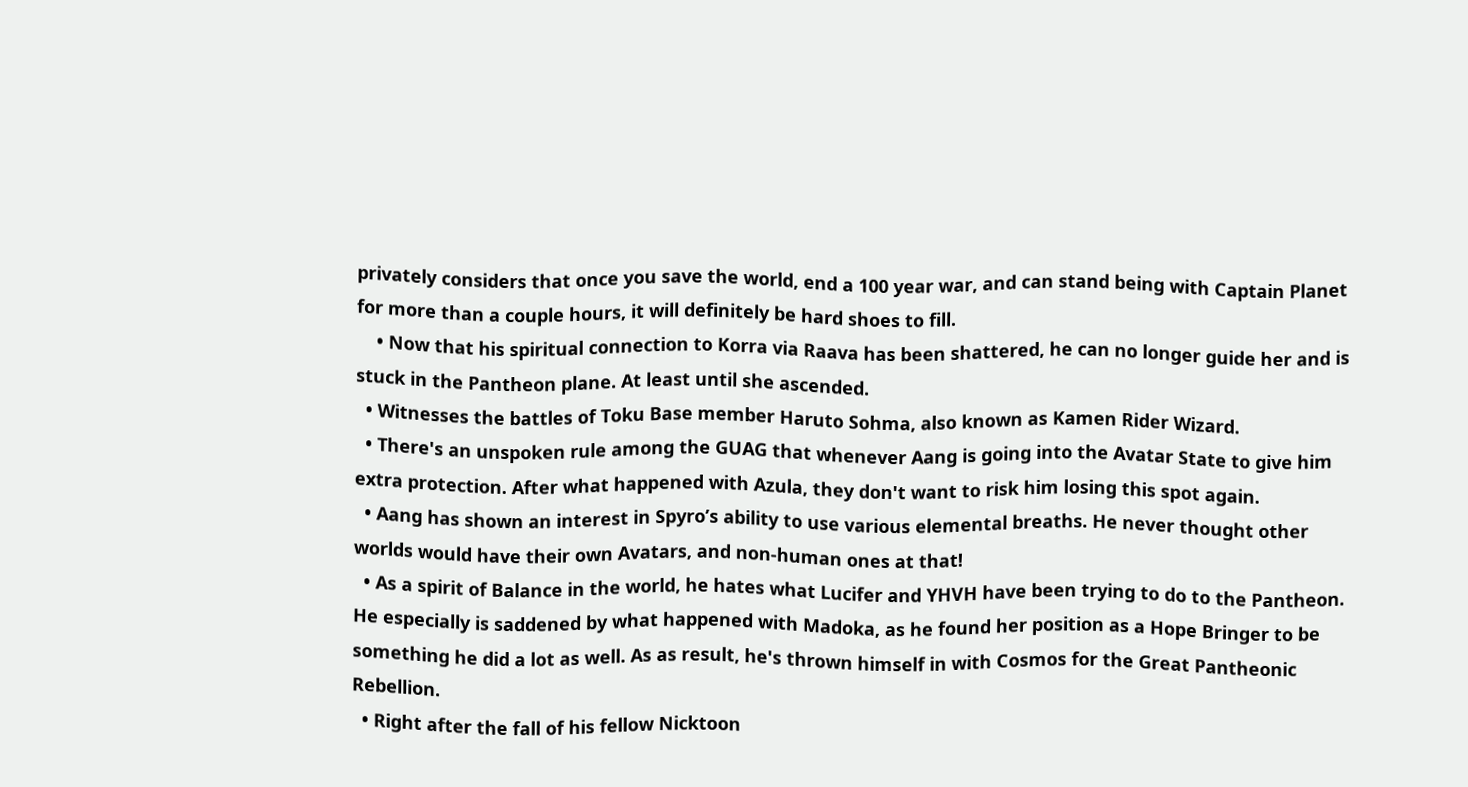privately considers that once you save the world, end a 100 year war, and can stand being with Captain Planet for more than a couple hours, it will definitely be hard shoes to fill.
    • Now that his spiritual connection to Korra via Raava has been shattered, he can no longer guide her and is stuck in the Pantheon plane. At least until she ascended.
  • Witnesses the battles of Toku Base member Haruto Sohma, also known as Kamen Rider Wizard.
  • There's an unspoken rule among the GUAG that whenever Aang is going into the Avatar State to give him extra protection. After what happened with Azula, they don't want to risk him losing this spot again.
  • Aang has shown an interest in Spyro’s ability to use various elemental breaths. He never thought other worlds would have their own Avatars, and non-human ones at that!
  • As a spirit of Balance in the world, he hates what Lucifer and YHVH have been trying to do to the Pantheon. He especially is saddened by what happened with Madoka, as he found her position as a Hope Bringer to be something he did a lot as well. As as result, he's thrown himself in with Cosmos for the Great Pantheonic Rebellion.
  • Right after the fall of his fellow Nicktoon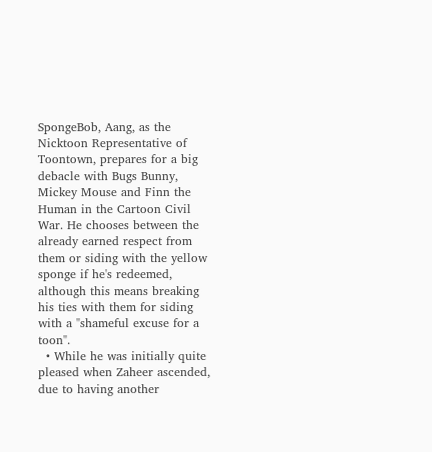SpongeBob, Aang, as the Nicktoon Representative of Toontown, prepares for a big debacle with Bugs Bunny, Mickey Mouse and Finn the Human in the Cartoon Civil War. He chooses between the already earned respect from them or siding with the yellow sponge if he's redeemed, although this means breaking his ties with them for siding with a "shameful excuse for a toon".
  • While he was initially quite pleased when Zaheer ascended, due to having another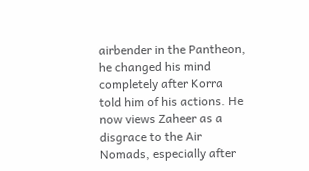airbender in the Pantheon, he changed his mind completely after Korra told him of his actions. He now views Zaheer as a disgrace to the Air Nomads, especially after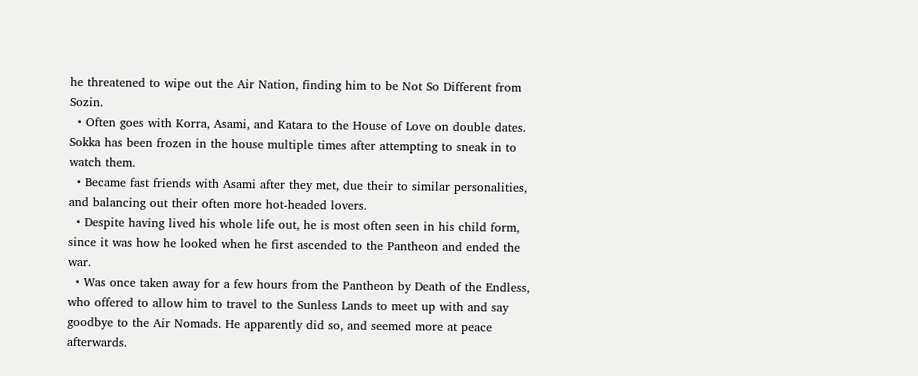he threatened to wipe out the Air Nation, finding him to be Not So Different from Sozin.
  • Often goes with Korra, Asami, and Katara to the House of Love on double dates. Sokka has been frozen in the house multiple times after attempting to sneak in to watch them.
  • Became fast friends with Asami after they met, due their to similar personalities, and balancing out their often more hot-headed lovers.
  • Despite having lived his whole life out, he is most often seen in his child form, since it was how he looked when he first ascended to the Pantheon and ended the war.
  • Was once taken away for a few hours from the Pantheon by Death of the Endless, who offered to allow him to travel to the Sunless Lands to meet up with and say goodbye to the Air Nomads. He apparently did so, and seemed more at peace afterwards.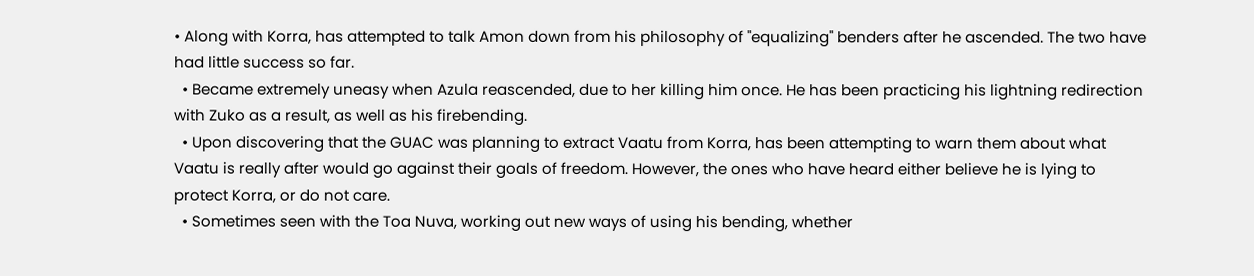• Along with Korra, has attempted to talk Amon down from his philosophy of "equalizing" benders after he ascended. The two have had little success so far.
  • Became extremely uneasy when Azula reascended, due to her killing him once. He has been practicing his lightning redirection with Zuko as a result, as well as his firebending.
  • Upon discovering that the GUAC was planning to extract Vaatu from Korra, has been attempting to warn them about what Vaatu is really after would go against their goals of freedom. However, the ones who have heard either believe he is lying to protect Korra, or do not care.
  • Sometimes seen with the Toa Nuva, working out new ways of using his bending, whether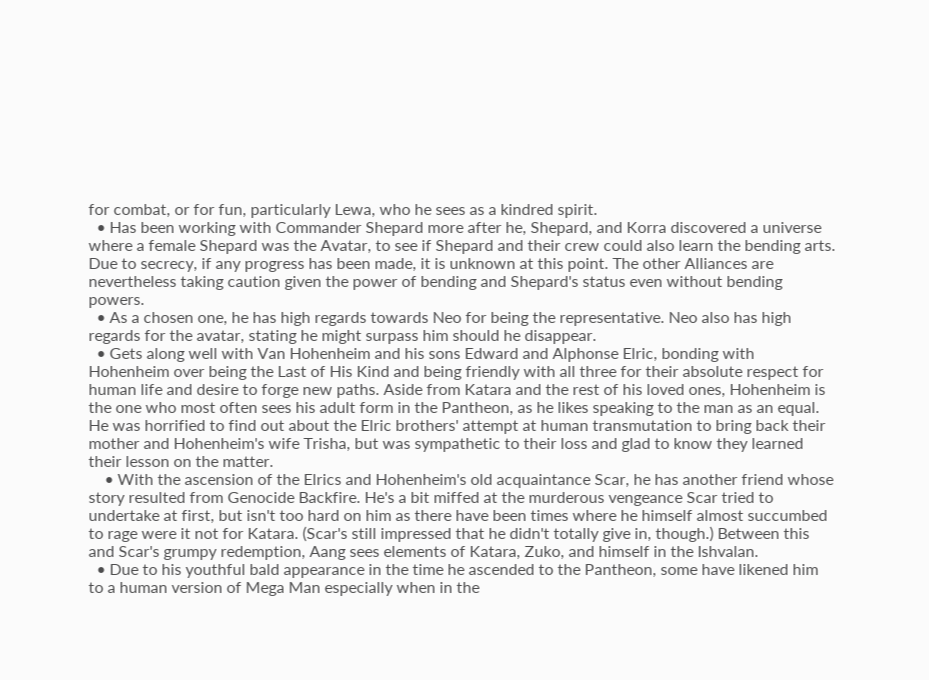for combat, or for fun, particularly Lewa, who he sees as a kindred spirit.
  • Has been working with Commander Shepard more after he, Shepard, and Korra discovered a universe where a female Shepard was the Avatar, to see if Shepard and their crew could also learn the bending arts. Due to secrecy, if any progress has been made, it is unknown at this point. The other Alliances are nevertheless taking caution given the power of bending and Shepard's status even without bending powers.
  • As a chosen one, he has high regards towards Neo for being the representative. Neo also has high regards for the avatar, stating he might surpass him should he disappear.
  • Gets along well with Van Hohenheim and his sons Edward and Alphonse Elric, bonding with Hohenheim over being the Last of His Kind and being friendly with all three for their absolute respect for human life and desire to forge new paths. Aside from Katara and the rest of his loved ones, Hohenheim is the one who most often sees his adult form in the Pantheon, as he likes speaking to the man as an equal. He was horrified to find out about the Elric brothers' attempt at human transmutation to bring back their mother and Hohenheim's wife Trisha, but was sympathetic to their loss and glad to know they learned their lesson on the matter.
    • With the ascension of the Elrics and Hohenheim's old acquaintance Scar, he has another friend whose story resulted from Genocide Backfire. He's a bit miffed at the murderous vengeance Scar tried to undertake at first, but isn't too hard on him as there have been times where he himself almost succumbed to rage were it not for Katara. (Scar's still impressed that he didn't totally give in, though.) Between this and Scar's grumpy redemption, Aang sees elements of Katara, Zuko, and himself in the Ishvalan.
  • Due to his youthful bald appearance in the time he ascended to the Pantheon, some have likened him to a human version of Mega Man especially when in the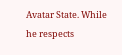Avatar State. While he respects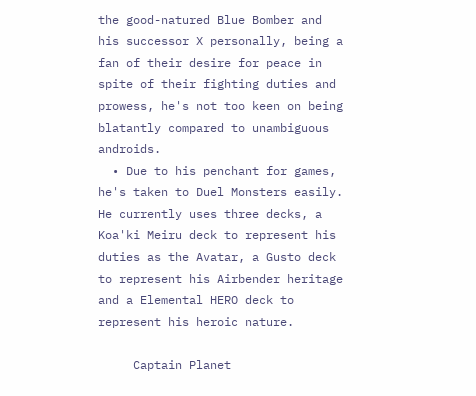the good-natured Blue Bomber and his successor X personally, being a fan of their desire for peace in spite of their fighting duties and prowess, he's not too keen on being blatantly compared to unambiguous androids.
  • Due to his penchant for games, he's taken to Duel Monsters easily. He currently uses three decks, a Koa'ki Meiru deck to represent his duties as the Avatar, a Gusto deck to represent his Airbender heritage and a Elemental HERO deck to represent his heroic nature.

     Captain Planet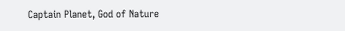Captain Planet, God of Nature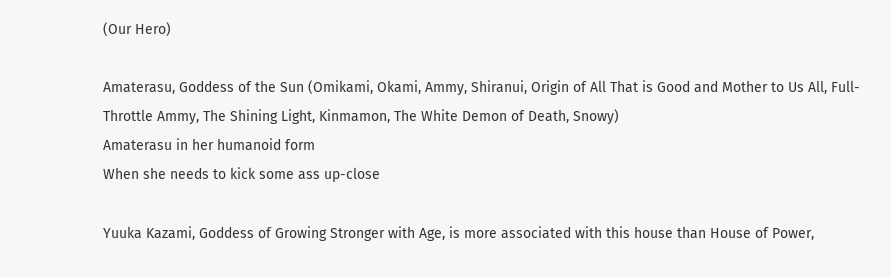(Our Hero)

Amaterasu, Goddess of the Sun (Omikami, Okami, Ammy, Shiranui, Origin of All That is Good and Mother to Us All, Full-Throttle Ammy, The Shining Light, Kinmamon, The White Demon of Death, Snowy)
Amaterasu in her humanoid form
When she needs to kick some ass up-close

Yuuka Kazami, Goddess of Growing Stronger with Age, is more associated with this house than House of Power,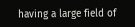having a large field of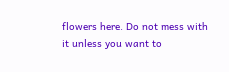flowers here. Do not mess with it unless you want to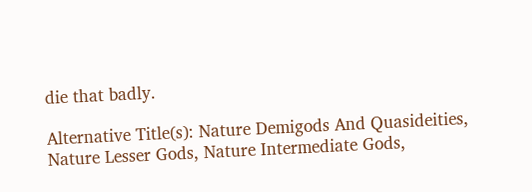die that badly.

Alternative Title(s): Nature Demigods And Quasideities, Nature Lesser Gods, Nature Intermediate Gods,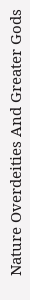Nature Overdeities And Greater Gods